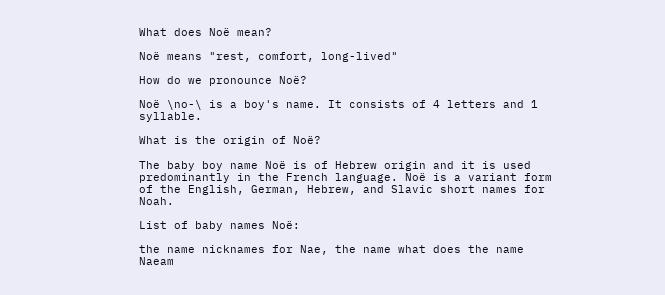What does Noë mean?

Noë means "rest, comfort, long-lived"

How do we pronounce Noë?

Noë \no-\ is a boy's name. It consists of 4 letters and 1 syllable.

What is the origin of Noë?

The baby boy name Noë is of Hebrew origin and it is used predominantly in the French language. Noë is a variant form of the English, German, Hebrew, and Slavic short names for Noah.

List of baby names Noë:

the name nicknames for Nae, the name what does the name Naeam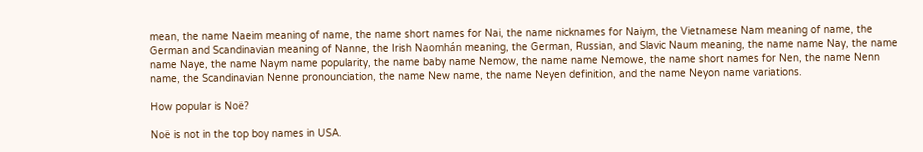mean, the name Naeim meaning of name, the name short names for Nai, the name nicknames for Naiym, the Vietnamese Nam meaning of name, the German and Scandinavian meaning of Nanne, the Irish Naomhán meaning, the German, Russian, and Slavic Naum meaning, the name name Nay, the name name Naye, the name Naym name popularity, the name baby name Nemow, the name name Nemowe, the name short names for Nen, the name Nenn name, the Scandinavian Nenne pronounciation, the name New name, the name Neyen definition, and the name Neyon name variations.

How popular is Noë?

Noë is not in the top boy names in USA.